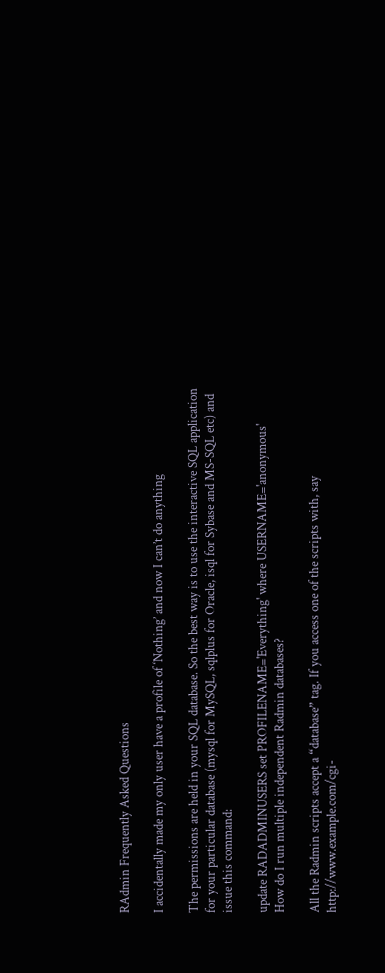RAdmin Frequently Asked Questions

I accidentally made my only user have a profile of ‘Nothing’ and now I can’t do anything

The permissions are held in your SQL database. So the best way is to use the interactive SQL application for your particular database (mysql for MySQL, sqlplus for Oracle, isql for Sybase and MS-SQL etc) and issue this command:

update RADADMINUSERS set PROFILENAME='Everything' where USERNAME='anonymous'
How do I run multiple independent Radmin databases?

All the Radmin scripts accept a “database” tag. If you access one of the scripts with, say http://www.example.com/cgi-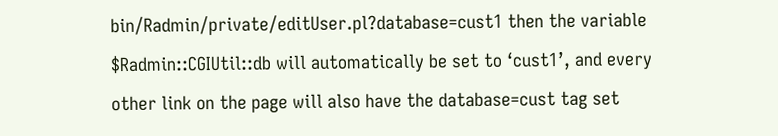bin/Radmin/private/editUser.pl?database=cust1 then the variable $Radmin::CGIUtil::db will automatically be set to ‘cust1’, and every other link on the page will also have the database=cust tag set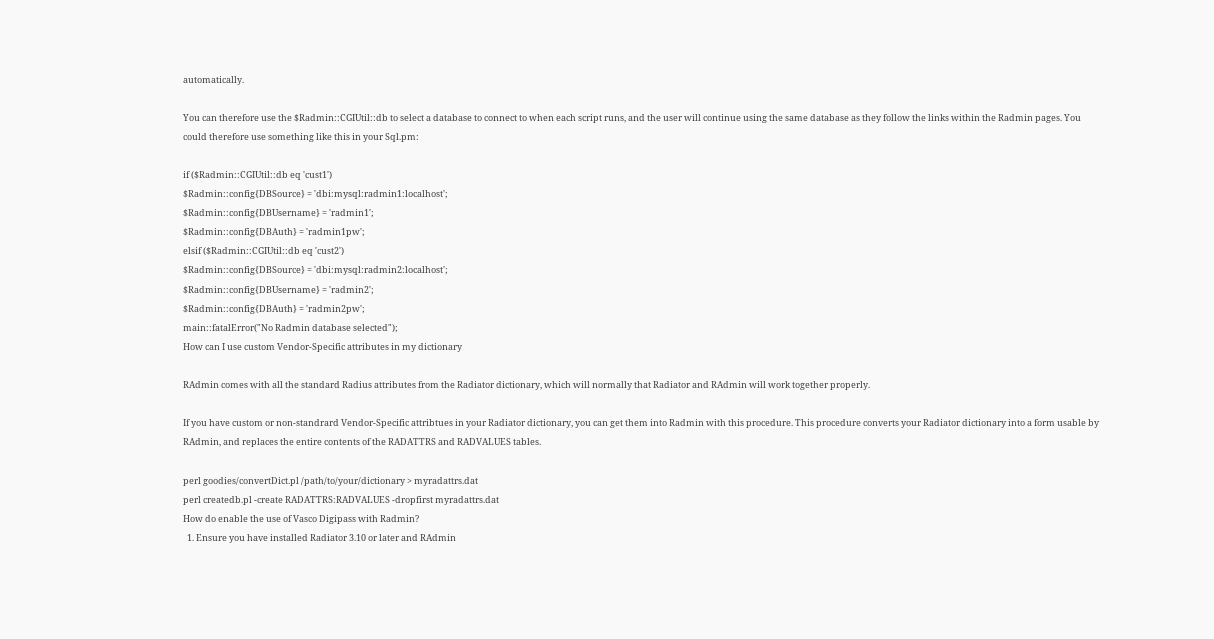automatically.

You can therefore use the $Radmin::CGIUtil::db to select a database to connect to when each script runs, and the user will continue using the same database as they follow the links within the Radmin pages. You could therefore use something like this in your Sql.pm:

if ($Radmin::CGIUtil::db eq 'cust1')
$Radmin::config{DBSource} = 'dbi:mysql:radmin1:localhost';
$Radmin::config{DBUsername} = 'radmin1';
$Radmin::config{DBAuth} = 'radmin1pw';
elsif ($Radmin::CGIUtil::db eq 'cust2')
$Radmin::config{DBSource} = 'dbi:mysql:radmin2:localhost';
$Radmin::config{DBUsername} = 'radmin2';
$Radmin::config{DBAuth} = 'radmin2pw';
main::fatalError("No Radmin database selected");
How can I use custom Vendor-Specific attributes in my dictionary

RAdmin comes with all the standard Radius attributes from the Radiator dictionary, which will normally that Radiator and RAdmin will work together properly.

If you have custom or non-standrard Vendor-Specific attribtues in your Radiator dictionary, you can get them into Radmin with this procedure. This procedure converts your Radiator dictionary into a form usable by RAdmin, and replaces the entire contents of the RADATTRS and RADVALUES tables.

perl goodies/convertDict.pl /path/to/your/dictionary > myradattrs.dat
perl createdb.pl -create RADATTRS:RADVALUES -dropfirst myradattrs.dat
How do enable the use of Vasco Digipass with Radmin?
  1. Ensure you have installed Radiator 3.10 or later and RAdmin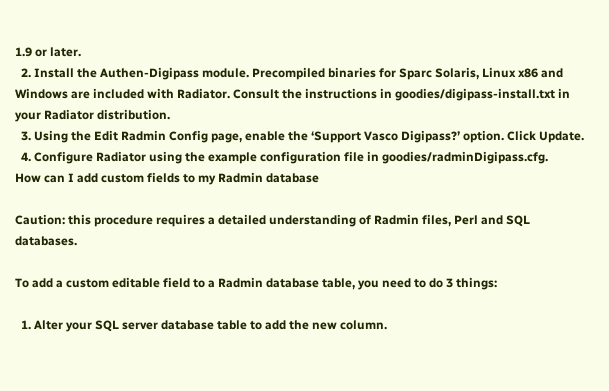1.9 or later.
  2. Install the Authen-Digipass module. Precompiled binaries for Sparc Solaris, Linux x86 and Windows are included with Radiator. Consult the instructions in goodies/digipass-install.txt in your Radiator distribution.
  3. Using the Edit Radmin Config page, enable the ‘Support Vasco Digipass?’ option. Click Update.
  4. Configure Radiator using the example configuration file in goodies/radminDigipass.cfg.
How can I add custom fields to my Radmin database

Caution: this procedure requires a detailed understanding of Radmin files, Perl and SQL databases.

To add a custom editable field to a Radmin database table, you need to do 3 things:

  1. Alter your SQL server database table to add the new column.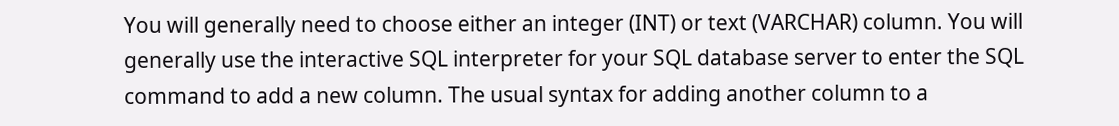You will generally need to choose either an integer (INT) or text (VARCHAR) column. You will generally use the interactive SQL interpreter for your SQL database server to enter the SQL command to add a new column. The usual syntax for adding another column to a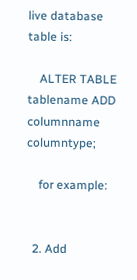live database table is:

    ALTER TABLE tablename ADD columnname columntype;

    for example:


  2. Add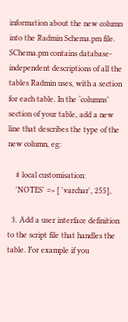information about the new column into the Radmin Schema.pm file. SChema.pm contains database-independent descriptions of all the tables Radmin uses, with a section for each table. In the ‘columns’ section of your table, add a new line that describes the type of the new column, eg:

    # local customisation:
    'NOTES' => [ 'varchar', 255],

  3. Add a user interface definition to the script file that handles the table. For example if you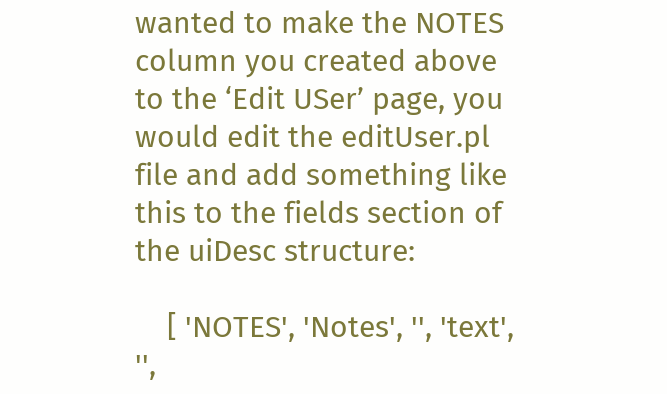wanted to make the NOTES column you created above to the ‘Edit USer’ page, you would edit the editUser.pl file and add something like this to the fields section of the uiDesc structure:

    [ 'NOTES', 'Notes', '', 'text', '',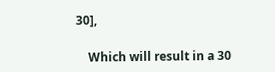30],

    Which will result in a 30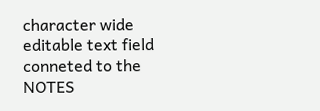character wide editable text field conneted to the NOTES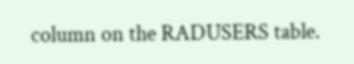column on the RADUSERS table.